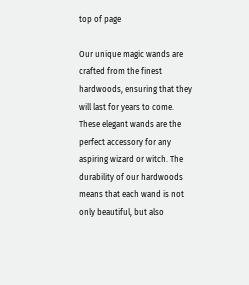top of page

Our unique magic wands are crafted from the finest hardwoods, ensuring that they will last for years to come. These elegant wands are the perfect accessory for any aspiring wizard or witch. The durability of our hardwoods means that each wand is not only beautiful, but also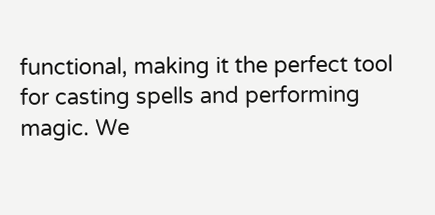functional, making it the perfect tool for casting spells and performing magic. We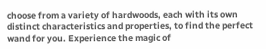choose from a variety of hardwoods, each with its own distinct characteristics and properties, to find the perfect wand for you. Experience the magic of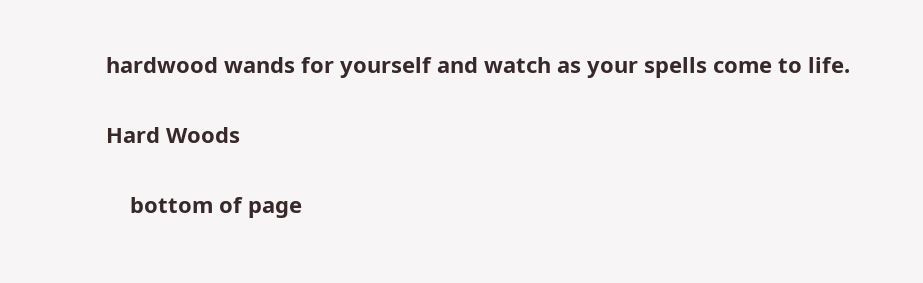hardwood wands for yourself and watch as your spells come to life.

Hard Woods

    bottom of page